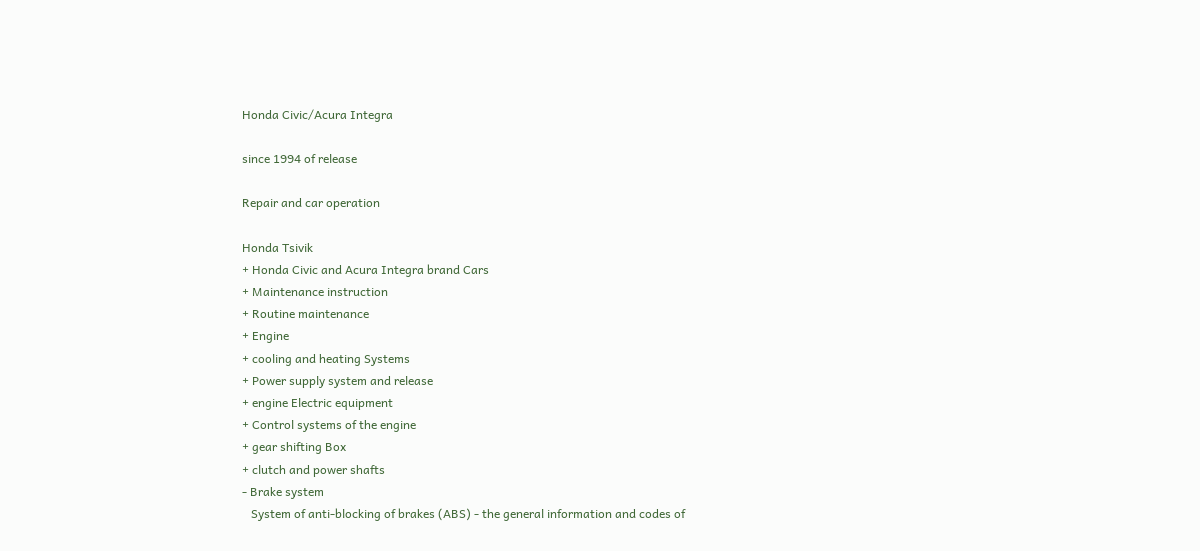Honda Civic/Acura Integra

since 1994 of release

Repair and car operation

Honda Tsivik
+ Honda Civic and Acura Integra brand Cars
+ Maintenance instruction
+ Routine maintenance
+ Engine
+ cooling and heating Systems
+ Power supply system and release
+ engine Electric equipment
+ Control systems of the engine
+ gear shifting Box
+ clutch and power shafts
- Brake system
   System of anti-blocking of brakes (ABS) - the general information and codes of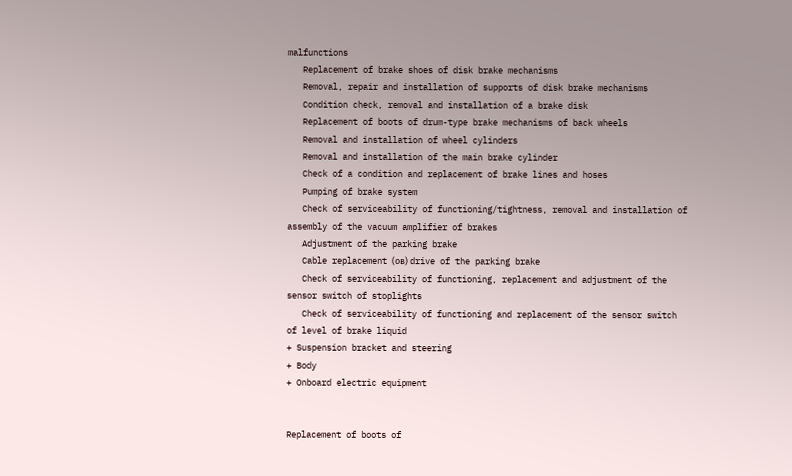malfunctions
   Replacement of brake shoes of disk brake mechanisms
   Removal, repair and installation of supports of disk brake mechanisms
   Condition check, removal and installation of a brake disk
   Replacement of boots of drum-type brake mechanisms of back wheels
   Removal and installation of wheel cylinders
   Removal and installation of the main brake cylinder
   Check of a condition and replacement of brake lines and hoses
   Pumping of brake system
   Check of serviceability of functioning/tightness, removal and installation of assembly of the vacuum amplifier of brakes
   Adjustment of the parking brake
   Cable replacement (ов) drive of the parking brake
   Check of serviceability of functioning, replacement and adjustment of the sensor switch of stoplights
   Check of serviceability of functioning and replacement of the sensor switch of level of brake liquid
+ Suspension bracket and steering
+ Body
+ Onboard electric equipment


Replacement of boots of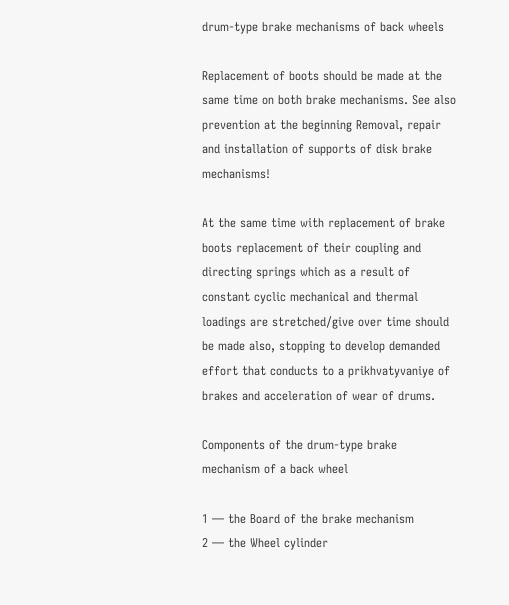drum-type brake mechanisms of back wheels

Replacement of boots should be made at the same time on both brake mechanisms. See also prevention at the beginning Removal, repair and installation of supports of disk brake mechanisms!

At the same time with replacement of brake boots replacement of their coupling and directing springs which as a result of constant cyclic mechanical and thermal loadings are stretched/give over time should be made also, stopping to develop demanded effort that conducts to a prikhvatyvaniye of brakes and acceleration of wear of drums.

Components of the drum-type brake mechanism of a back wheel

1 — the Board of the brake mechanism
2 — the Wheel cylinder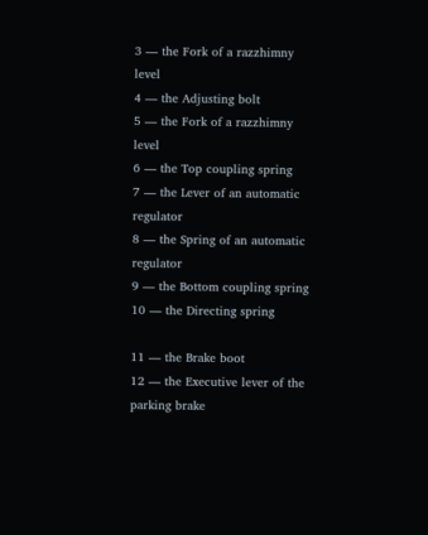3 — the Fork of a razzhimny level
4 — the Adjusting bolt
5 — the Fork of a razzhimny level
6 — the Top coupling spring
7 — the Lever of an automatic regulator
8 — the Spring of an automatic regulator
9 — the Bottom coupling spring
10 — the Directing spring

11 — the Brake boot
12 — the Executive lever of the parking brake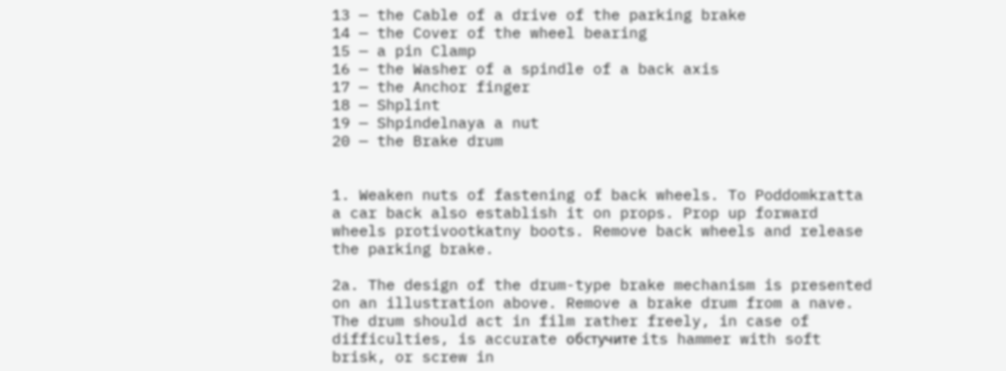13 — the Cable of a drive of the parking brake
14 — the Cover of the wheel bearing
15 — a pin Clamp
16 — the Washer of a spindle of a back axis
17 — the Anchor finger
18 — Shplint
19 — Shpindelnaya a nut
20 — the Brake drum


1. Weaken nuts of fastening of back wheels. To Poddomkratta a car back also establish it on props. Prop up forward wheels protivootkatny boots. Remove back wheels and release the parking brake.

2a. The design of the drum-type brake mechanism is presented on an illustration above. Remove a brake drum from a nave. The drum should act in film rather freely, in case of difficulties, is accurate обстучите its hammer with soft brisk, or screw in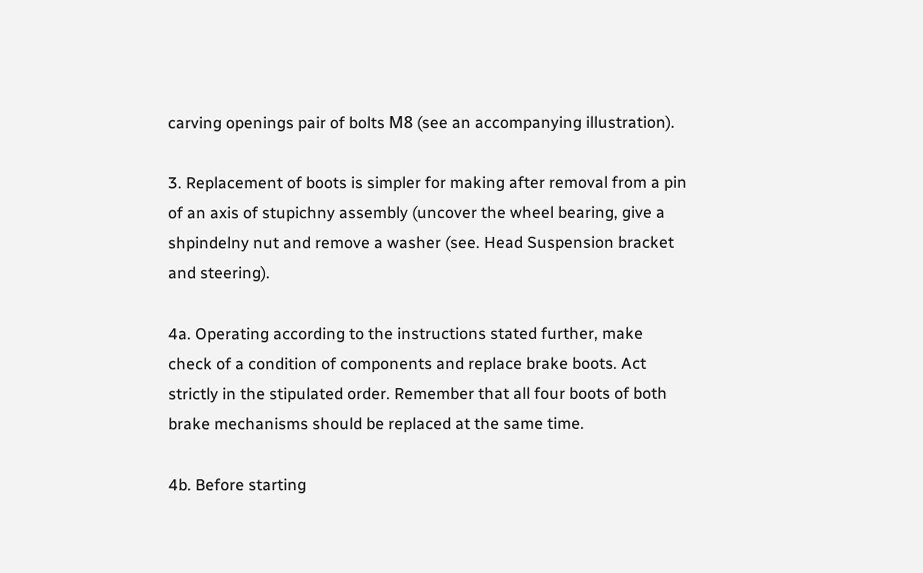carving openings pair of bolts М8 (see an accompanying illustration).

3. Replacement of boots is simpler for making after removal from a pin of an axis of stupichny assembly (uncover the wheel bearing, give a shpindelny nut and remove a washer (see. Head Suspension bracket and steering).

4a. Operating according to the instructions stated further, make check of a condition of components and replace brake boots. Act strictly in the stipulated order. Remember that all four boots of both brake mechanisms should be replaced at the same time.

4b. Before starting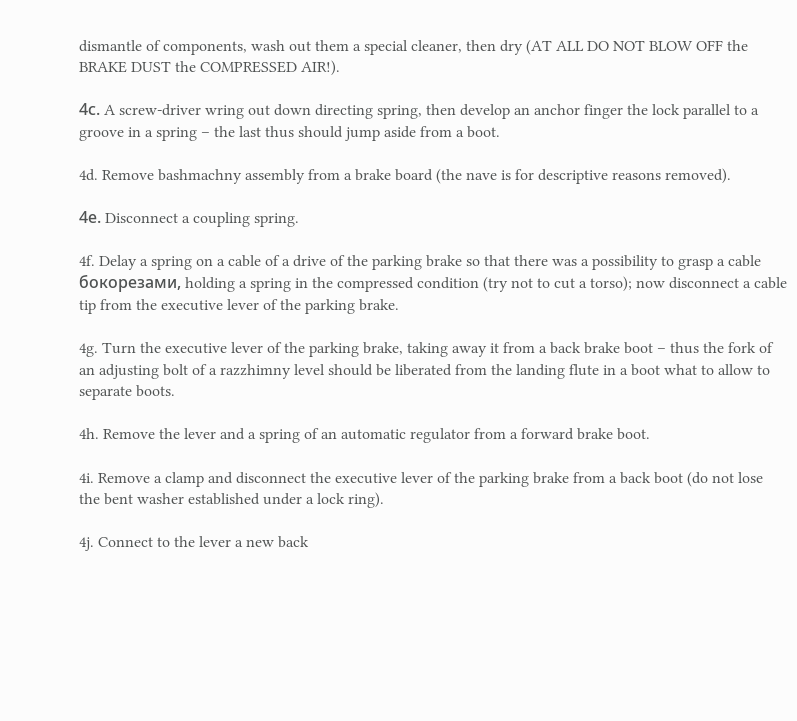dismantle of components, wash out them a special cleaner, then dry (AT ALL DO NOT BLOW OFF the BRAKE DUST the COMPRESSED AIR!).

4с. A screw-driver wring out down directing spring, then develop an anchor finger the lock parallel to a groove in a spring – the last thus should jump aside from a boot.

4d. Remove bashmachny assembly from a brake board (the nave is for descriptive reasons removed).

4е. Disconnect a coupling spring.

4f. Delay a spring on a cable of a drive of the parking brake so that there was a possibility to grasp a cable бокорезами, holding a spring in the compressed condition (try not to cut a torso); now disconnect a cable tip from the executive lever of the parking brake.

4g. Turn the executive lever of the parking brake, taking away it from a back brake boot – thus the fork of an adjusting bolt of a razzhimny level should be liberated from the landing flute in a boot what to allow to separate boots.

4h. Remove the lever and a spring of an automatic regulator from a forward brake boot.

4i. Remove a clamp and disconnect the executive lever of the parking brake from a back boot (do not lose the bent washer established under a lock ring).

4j. Connect to the lever a new back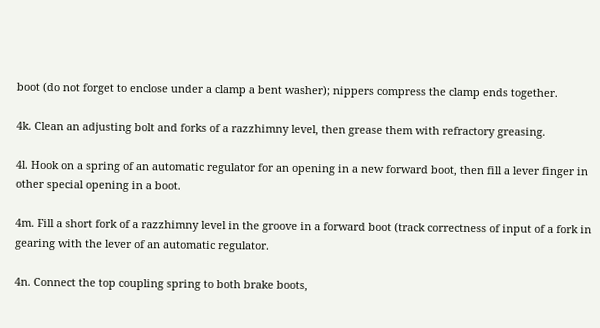boot (do not forget to enclose under a clamp a bent washer); nippers compress the clamp ends together.

4k. Clean an adjusting bolt and forks of a razzhimny level, then grease them with refractory greasing.

4l. Hook on a spring of an automatic regulator for an opening in a new forward boot, then fill a lever finger in other special opening in a boot.

4m. Fill a short fork of a razzhimny level in the groove in a forward boot (track correctness of input of a fork in gearing with the lever of an automatic regulator.

4n. Connect the top coupling spring to both brake boots,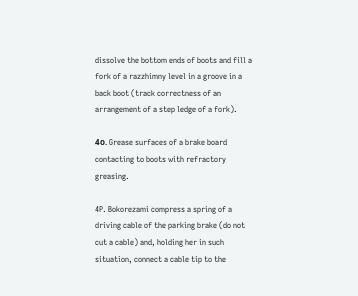dissolve the bottom ends of boots and fill a fork of a razzhimny level in a groove in a back boot (track correctness of an arrangement of a step ledge of a fork).

4о. Grease surfaces of a brake board contacting to boots with refractory greasing.

4P. Bokorezami compress a spring of a driving cable of the parking brake (do not cut a cable) and, holding her in such situation, connect a cable tip to the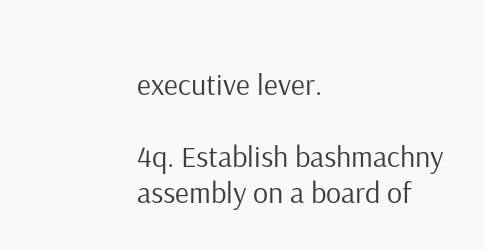executive lever.

4q. Establish bashmachny assembly on a board of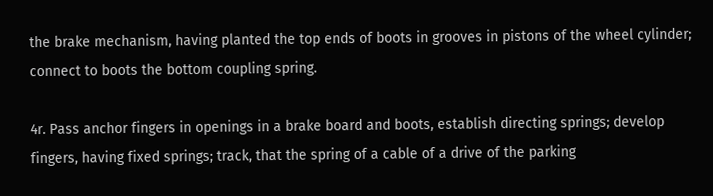the brake mechanism, having planted the top ends of boots in grooves in pistons of the wheel cylinder; connect to boots the bottom coupling spring.

4r. Pass anchor fingers in openings in a brake board and boots, establish directing springs; develop fingers, having fixed springs; track, that the spring of a cable of a drive of the parking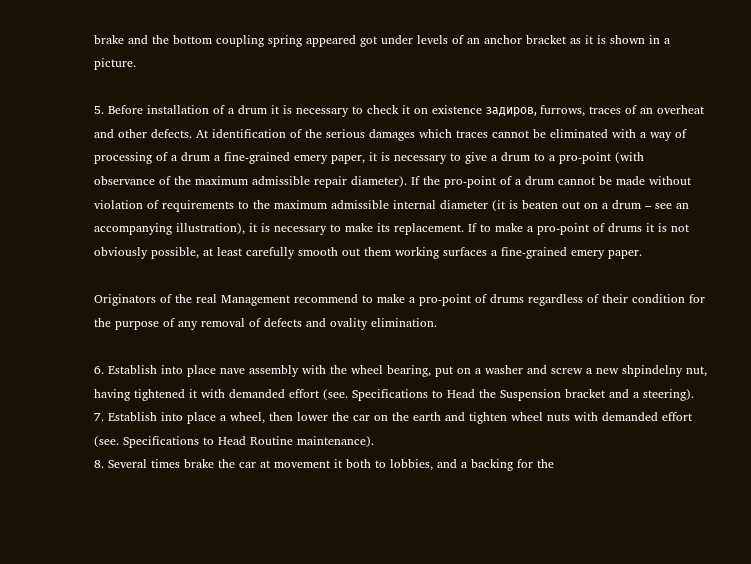brake and the bottom coupling spring appeared got under levels of an anchor bracket as it is shown in a picture.

5. Before installation of a drum it is necessary to check it on existence задиров, furrows, traces of an overheat and other defects. At identification of the serious damages which traces cannot be eliminated with a way of processing of a drum a fine-grained emery paper, it is necessary to give a drum to a pro-point (with observance of the maximum admissible repair diameter). If the pro-point of a drum cannot be made without violation of requirements to the maximum admissible internal diameter (it is beaten out on a drum – see an accompanying illustration), it is necessary to make its replacement. If to make a pro-point of drums it is not obviously possible, at least carefully smooth out them working surfaces a fine-grained emery paper.

Originators of the real Management recommend to make a pro-point of drums regardless of their condition for the purpose of any removal of defects and ovality elimination.

6. Establish into place nave assembly with the wheel bearing, put on a washer and screw a new shpindelny nut, having tightened it with demanded effort (see. Specifications to Head the Suspension bracket and a steering).
7. Establish into place a wheel, then lower the car on the earth and tighten wheel nuts with demanded effort (see. Specifications to Head Routine maintenance).
8. Several times brake the car at movement it both to lobbies, and a backing for the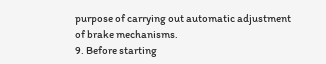purpose of carrying out automatic adjustment of brake mechanisms.
9. Before starting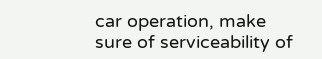car operation, make sure of serviceability of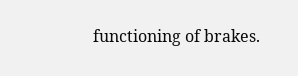functioning of brakes.